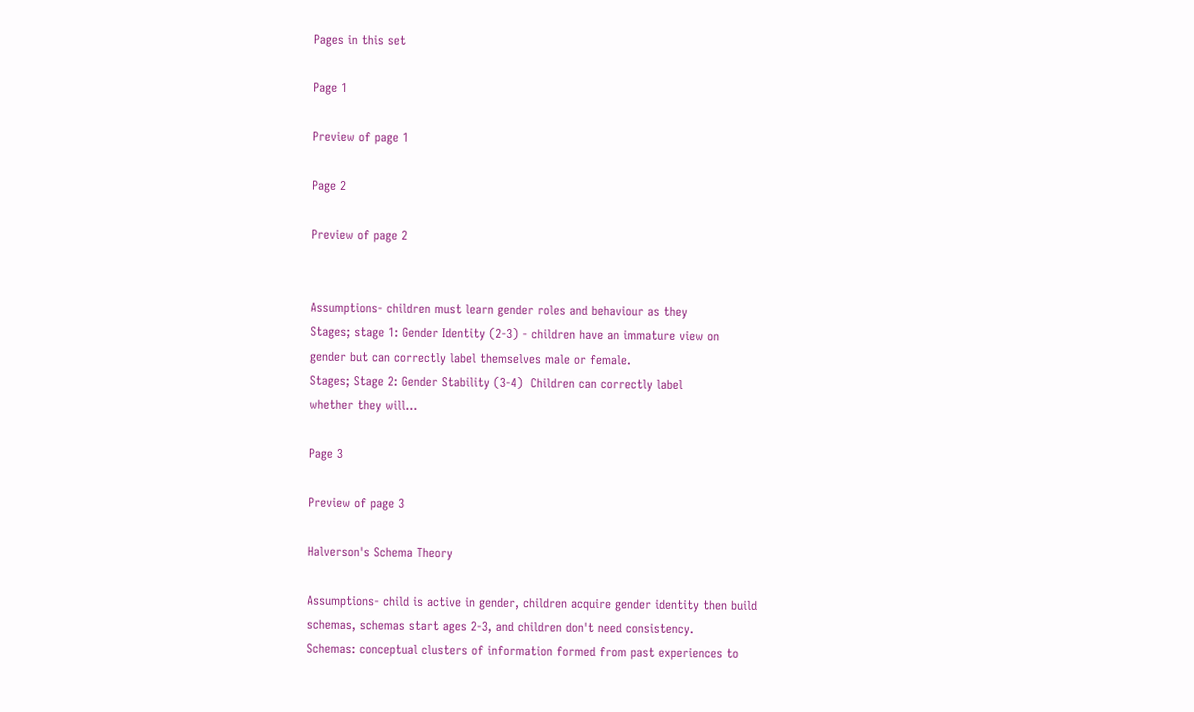Pages in this set

Page 1

Preview of page 1

Page 2

Preview of page 2


Assumptions- children must learn gender roles and behaviour as they
Stages; stage 1: Gender Identity (2-3) - children have an immature view on
gender but can correctly label themselves male or female.
Stages; Stage 2: Gender Stability (3-4)  Children can correctly label
whether they will…

Page 3

Preview of page 3

Halverson's Schema Theory

Assumptions- child is active in gender, children acquire gender identity then build
schemas, schemas start ages 2-3, and children don't need consistency.
Schemas: conceptual clusters of information formed from past experiences to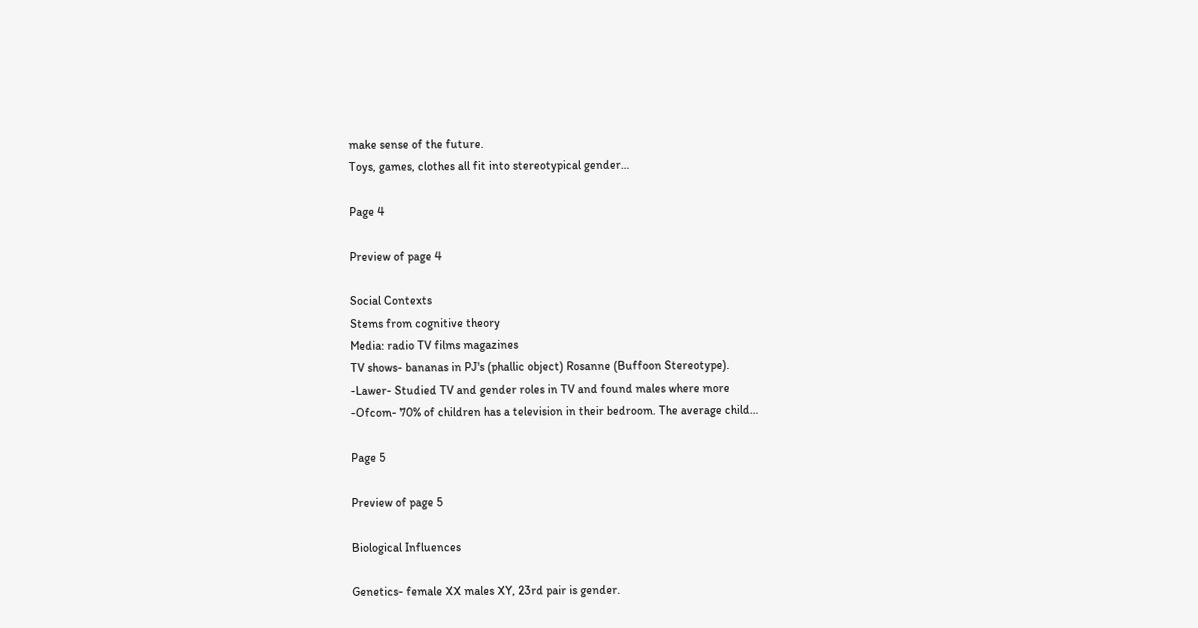make sense of the future.
Toys, games, clothes all fit into stereotypical gender…

Page 4

Preview of page 4

Social Contexts
Stems from cognitive theory
Media: radio TV films magazines
TV shows- bananas in PJ's (phallic object) Rosanne (Buffoon Stereotype).
-Lawer- Studied TV and gender roles in TV and found males where more
-Ofcom- 70% of children has a television in their bedroom. The average child…

Page 5

Preview of page 5

Biological Influences

Genetics- female XX males XY, 23rd pair is gender.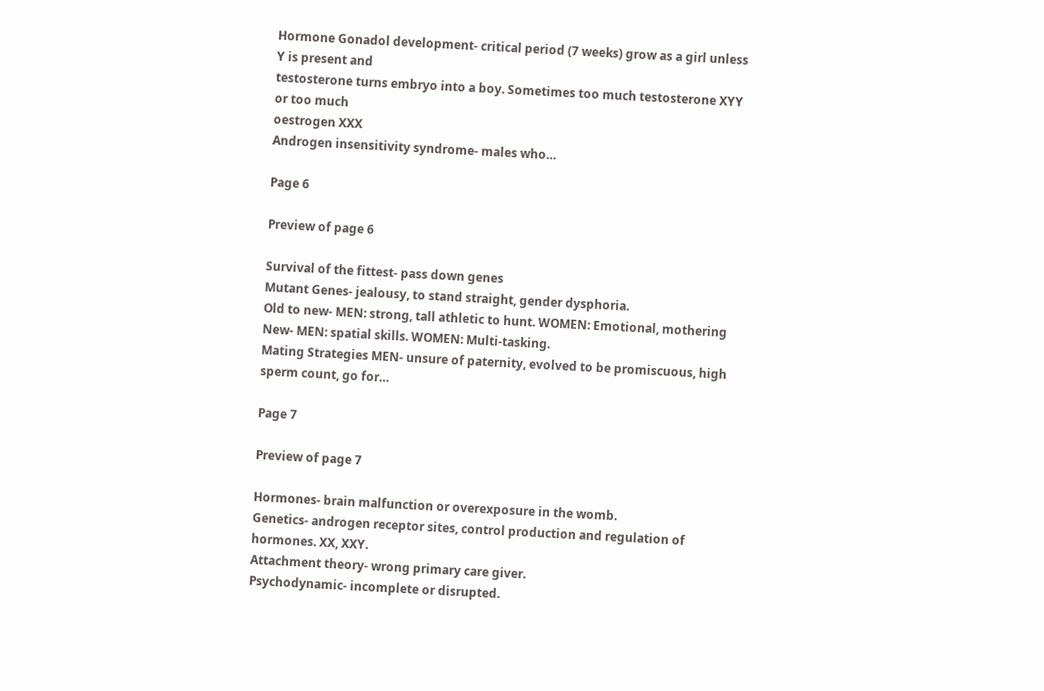Hormone Gonadol development- critical period (7 weeks) grow as a girl unless Y is present and
testosterone turns embryo into a boy. Sometimes too much testosterone XYY or too much
oestrogen XXX
Androgen insensitivity syndrome- males who…

Page 6

Preview of page 6

Survival of the fittest- pass down genes
Mutant Genes- jealousy, to stand straight, gender dysphoria.
Old to new- MEN: strong, tall athletic to hunt. WOMEN: Emotional, mothering
New- MEN: spatial skills. WOMEN: Multi-tasking.
Mating Strategies MEN- unsure of paternity, evolved to be promiscuous, high
sperm count, go for…

Page 7

Preview of page 7

Hormones- brain malfunction or overexposure in the womb.
Genetics- androgen receptor sites, control production and regulation of
hormones. XX, XXY.
Attachment theory- wrong primary care giver.
Psychodynamic- incomplete or disrupted.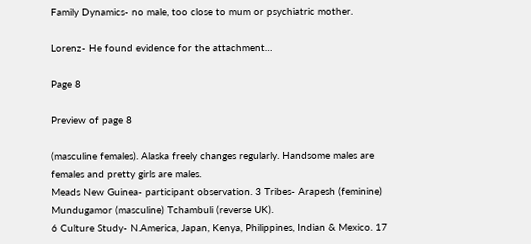Family Dynamics- no male, too close to mum or psychiatric mother.

Lorenz- He found evidence for the attachment…

Page 8

Preview of page 8

(masculine females). Alaska freely changes regularly. Handsome males are
females and pretty girls are males.
Meads New Guinea- participant observation. 3 Tribes- Arapesh (feminine)
Mundugamor (masculine) Tchambuli (reverse UK).
6 Culture Study- N.America, Japan, Kenya, Philippines, Indian & Mexico. 17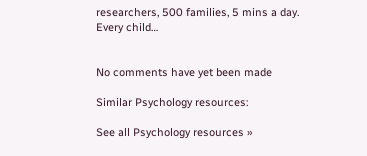researchers, 500 families, 5 mins a day. Every child…


No comments have yet been made

Similar Psychology resources:

See all Psychology resources »